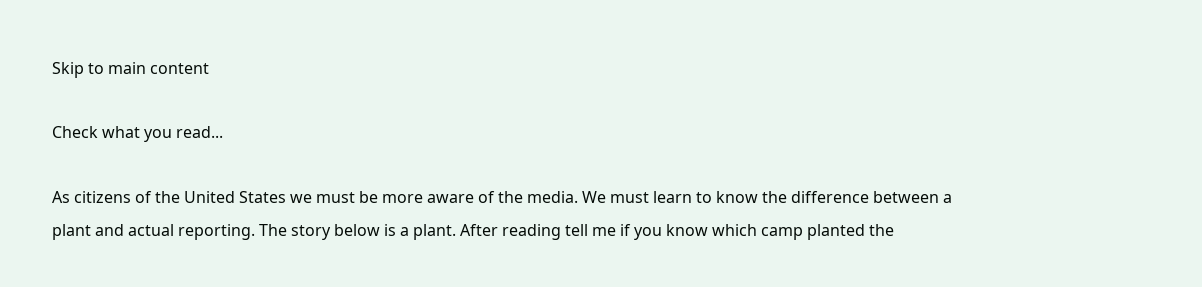Skip to main content

Check what you read...

As citizens of the United States we must be more aware of the media. We must learn to know the difference between a plant and actual reporting. The story below is a plant. After reading tell me if you know which camp planted the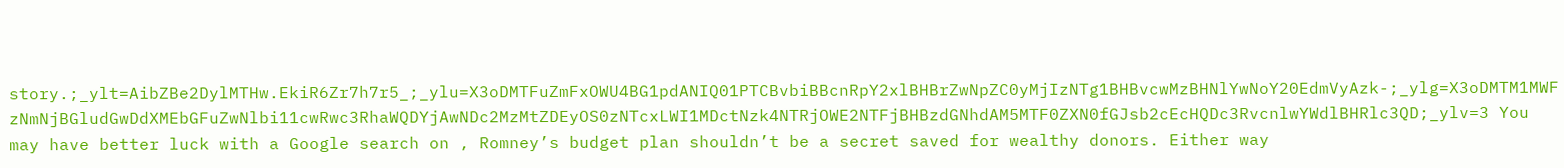story.;_ylt=AibZBe2DylMTHw.EkiR6Zr7h7r5_;_ylu=X3oDMTFuZmFxOWU4BG1pdANIQ01PTCBvbiBBcnRpY2xlBHBrZwNpZC0yMjIzNTg1BHBvcwMzBHNlYwNoY20EdmVyAzk-;_ylg=X3oDMTM1MWFzNmNjBGludGwDdXMEbGFuZwNlbi11cwRwc3RhaWQDYjAwNDc2MzMtZDEyOS0zNTcxLWI1MDctNzk4NTRjOWE2NTFjBHBzdGNhdAM5MTF0ZXN0fGJsb2cEcHQDc3RvcnlwYWdlBHRlc3QD;_ylv=3 You may have better luck with a Google search on , Romney’s budget plan shouldn’t be a secret saved for wealthy donors. Either way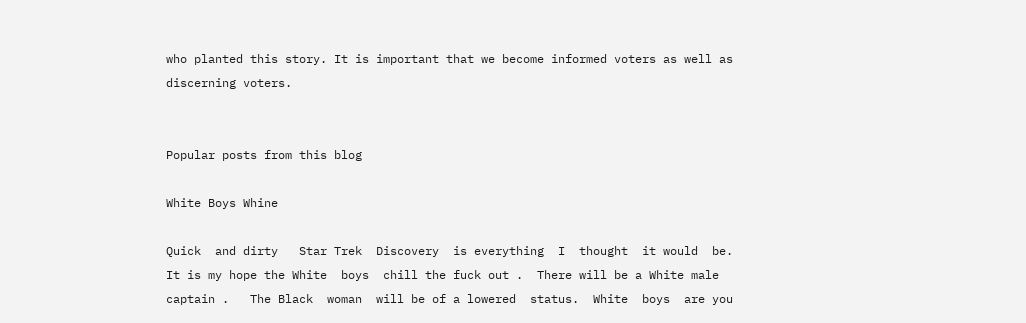who planted this story. It is important that we become informed voters as well as discerning voters.


Popular posts from this blog

White Boys Whine

Quick  and dirty   Star Trek  Discovery  is everything  I  thought  it would  be.  It is my hope the White  boys  chill the fuck out .  There will be a White male captain .   The Black  woman  will be of a lowered  status.  White  boys  are you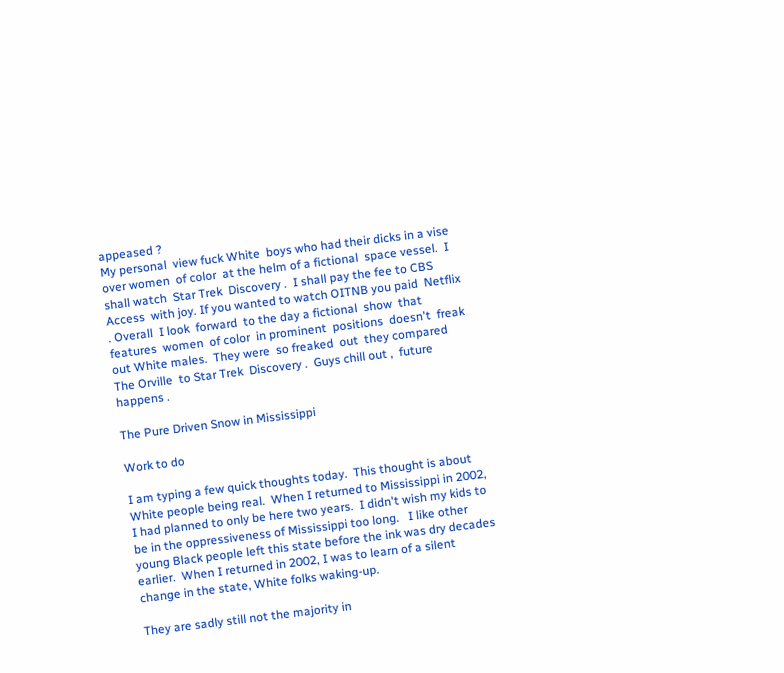appeased ?
My personal  view fuck White  boys who had their dicks in a vise  over women  of color  at the helm of a fictional  space vessel.  I shall watch  Star Trek  Discovery .  I shall pay the fee to CBS Access  with joy. If you wanted to watch OITNB you paid  Netflix . Overall  I look  forward  to the day a fictional  show  that features  women  of color  in prominent  positions  doesn't  freak out White males.  They were  so freaked  out  they compared  The Orville  to Star Trek  Discovery .  Guys chill out ,  future  happens .

The Pure Driven Snow in Mississippi

Work to do

I am typing a few quick thoughts today.  This thought is about White people being real.  When I returned to Mississippi in 2002, I had planned to only be here two years.  I didn't wish my kids to be in the oppressiveness of Mississippi too long.   I like other young Black people left this state before the ink was dry decades earlier.  When I returned in 2002, I was to learn of a silent change in the state, White folks waking-up.

They are sadly still not the majority in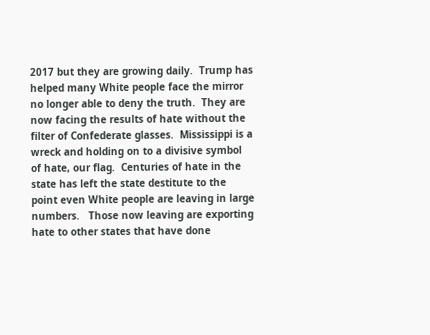2017 but they are growing daily.  Trump has helped many White people face the mirror no longer able to deny the truth.  They are now facing the results of hate without the filter of Confederate glasses.  Mississippi is a wreck and holding on to a divisive symbol of hate, our flag.  Centuries of hate in the state has left the state destitute to the point even White people are leaving in large numbers.   Those now leaving are exporting hate to other states that have done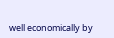well economically by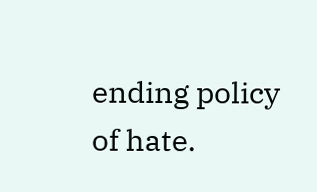ending policy of hate.